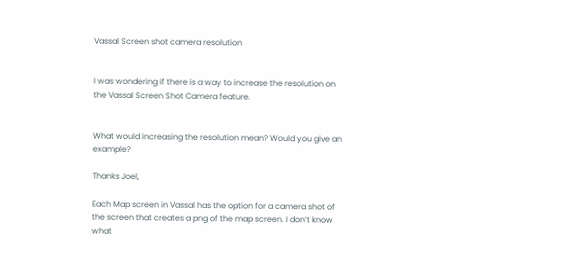Vassal Screen shot camera resolution


I was wondering if there is a way to increase the resolution on the Vassal Screen Shot Camera feature.


What would increasing the resolution mean? Would you give an example?

Thanks Joel,

Each Map screen in Vassal has the option for a camera shot of the screen that creates a png of the map screen. I don’t know what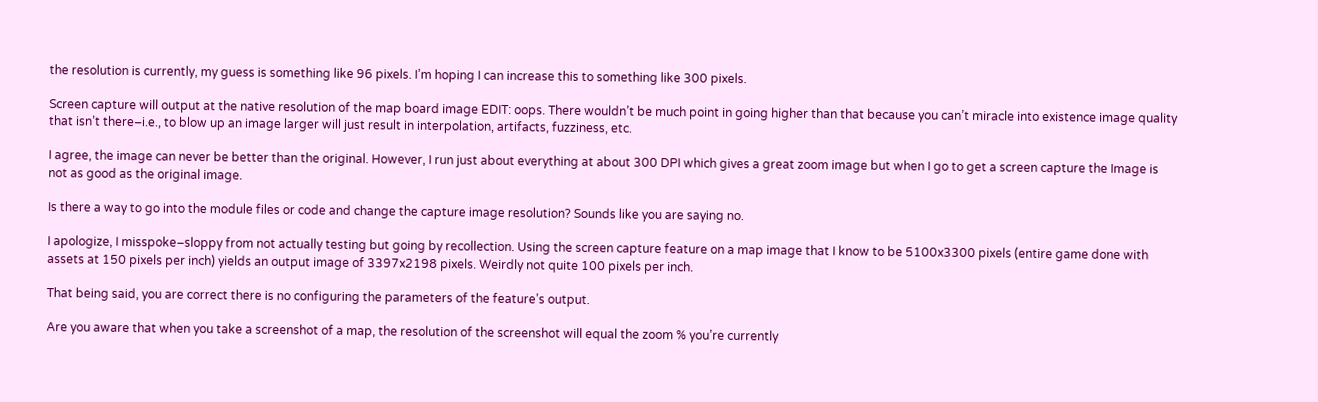the resolution is currently, my guess is something like 96 pixels. I’m hoping I can increase this to something like 300 pixels.

Screen capture will output at the native resolution of the map board image EDIT: oops. There wouldn’t be much point in going higher than that because you can’t miracle into existence image quality that isn’t there–i.e., to blow up an image larger will just result in interpolation, artifacts, fuzziness, etc.

I agree, the image can never be better than the original. However, I run just about everything at about 300 DPI which gives a great zoom image but when I go to get a screen capture the Image is not as good as the original image.

Is there a way to go into the module files or code and change the capture image resolution? Sounds like you are saying no.

I apologize, I misspoke–sloppy from not actually testing but going by recollection. Using the screen capture feature on a map image that I know to be 5100x3300 pixels (entire game done with assets at 150 pixels per inch) yields an output image of 3397x2198 pixels. Weirdly not quite 100 pixels per inch.

That being said, you are correct there is no configuring the parameters of the feature’s output.

Are you aware that when you take a screenshot of a map, the resolution of the screenshot will equal the zoom % you’re currently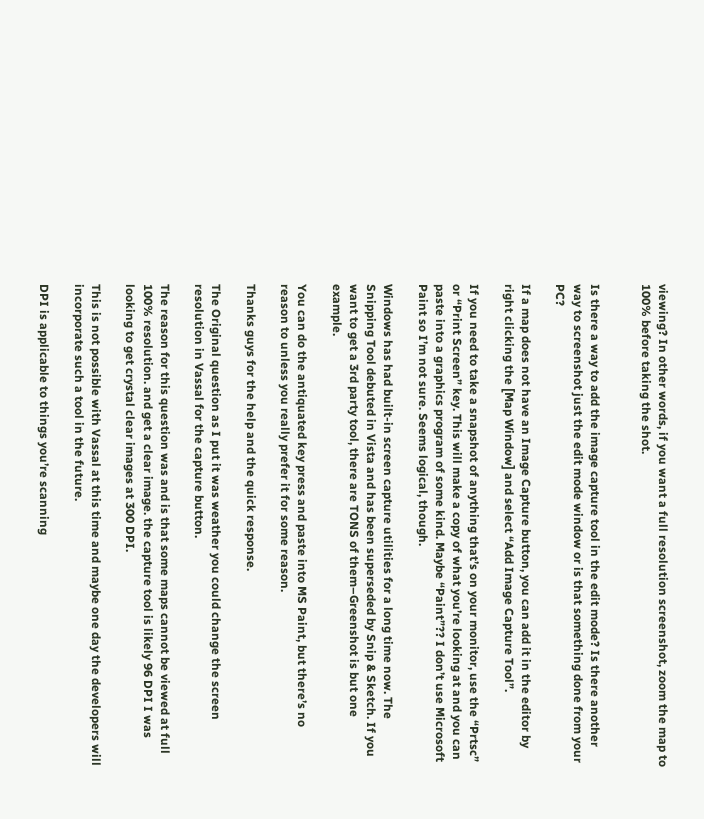viewing? In other words, if you want a full resolution screenshot, zoom the map to 100% before taking the shot.


Is there a way to add the image capture tool in the edit mode? Is there another way to screenshot just the edit mode window or is that something done from your PC?

If a map does not have an Image Capture button, you can add it in the editor by right clicking the [Map Window] and select “Add Image Capture Tool”.

If you need to take a snapshot of anything that’s on your monitor, use the “Prtsc” or “Print Screen” key. This will make a copy of what you’re looking at and you can paste into a graphics program of some kind. Maybe “Paint”?? I don’t use Microsoft Paint so I’m not sure. Seems logical, though.

Windows has had built-in screen capture utilities for a long time now. The Snipping Tool debuted in Vista and has been superseded by Snip & Sketch. If you want to get a 3rd party tool, there are TONS of them–Greenshot is but one example.

You can do the antiquated key press and paste into MS Paint, but there’s no reason to unless you really prefer it for some reason.

Thanks guys for the help and the quick response.

The Original question as I put it was weather you could change the screen resolution in Vassal for the capture button.

The reason for this question was and is that some maps cannot be viewed at full 100% resolution. and get a clear image. the capture tool is likely 96 DPI I was looking to get crystal clear images at 300 DPI.

This is not possible with Vassal at this time and maybe one day the developers will incorporate such a tool in the future.

DPI is applicable to things you’re scanning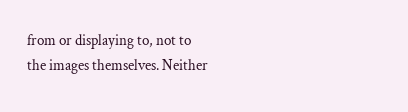from or displaying to, not to the images themselves. Neither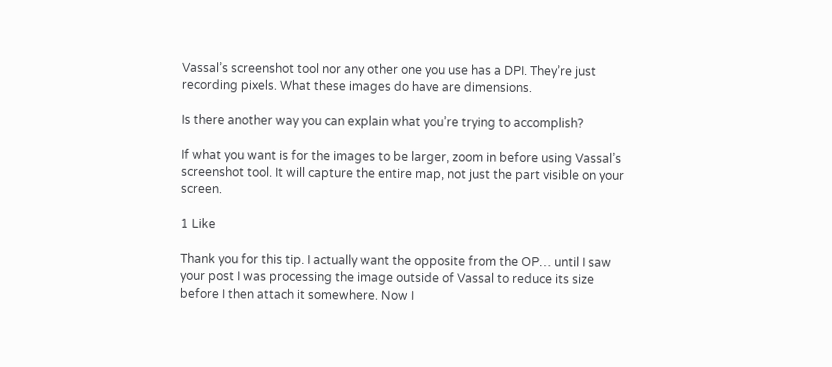Vassal’s screenshot tool nor any other one you use has a DPI. They’re just recording pixels. What these images do have are dimensions.

Is there another way you can explain what you’re trying to accomplish?

If what you want is for the images to be larger, zoom in before using Vassal’s screenshot tool. It will capture the entire map, not just the part visible on your screen.

1 Like

Thank you for this tip. I actually want the opposite from the OP… until I saw your post I was processing the image outside of Vassal to reduce its size before I then attach it somewhere. Now I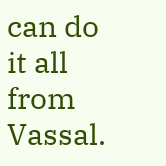can do it all from Vassal.